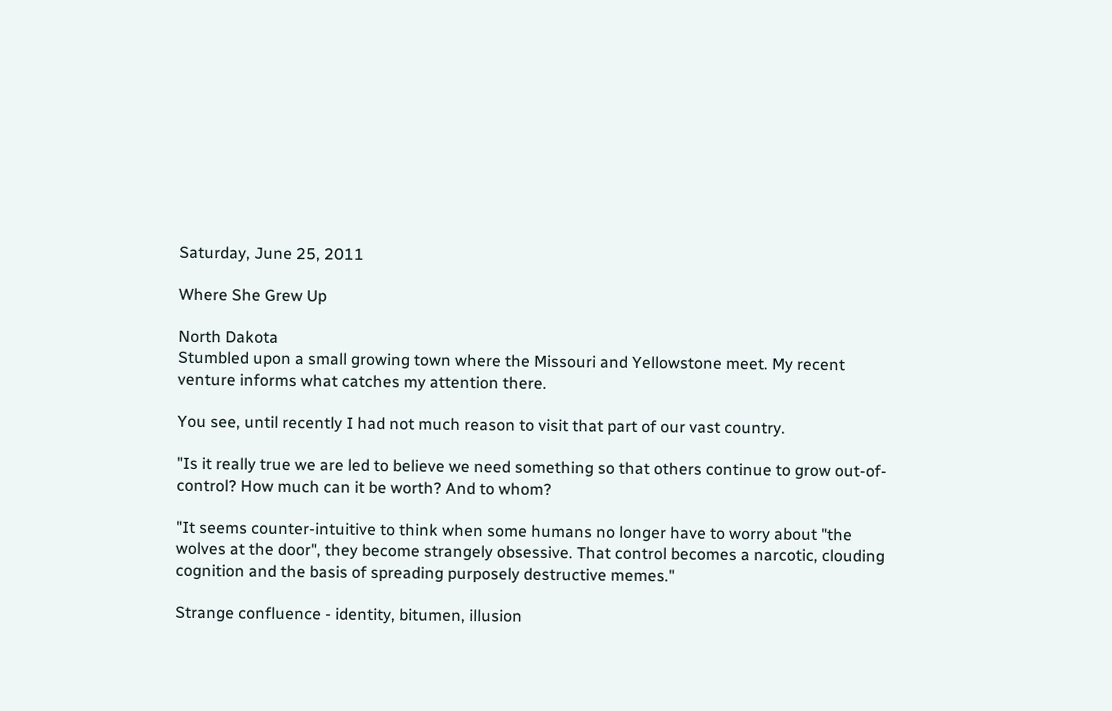Saturday, June 25, 2011

Where She Grew Up

North Dakota
Stumbled upon a small growing town where the Missouri and Yellowstone meet. My recent venture informs what catches my attention there.

You see, until recently I had not much reason to visit that part of our vast country.

"Is it really true we are led to believe we need something so that others continue to grow out-of-control? How much can it be worth? And to whom?

"It seems counter-intuitive to think when some humans no longer have to worry about "the wolves at the door", they become strangely obsessive. That control becomes a narcotic, clouding cognition and the basis of spreading purposely destructive memes."

Strange confluence - identity, bitumen, illusion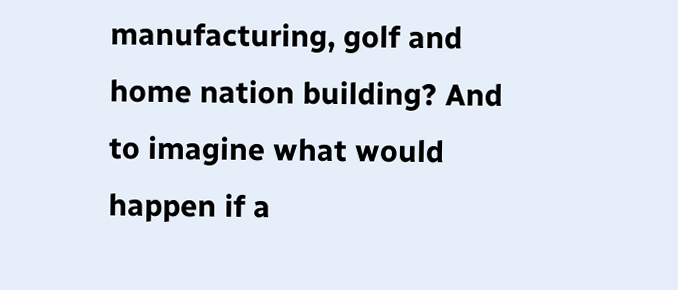manufacturing, golf and home nation building? And to imagine what would happen if a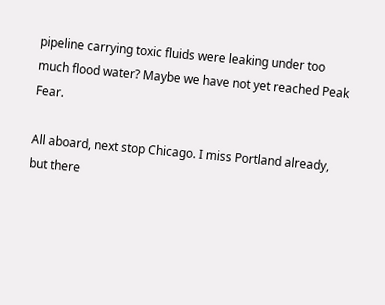pipeline carrying toxic fluids were leaking under too much flood water? Maybe we have not yet reached Peak Fear.

All aboard, next stop Chicago. I miss Portland already, but there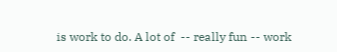is work to do. A lot of  -- really fun -- work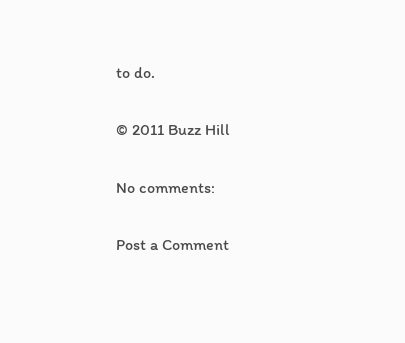to do.

© 2011 Buzz Hill

No comments:

Post a Comment